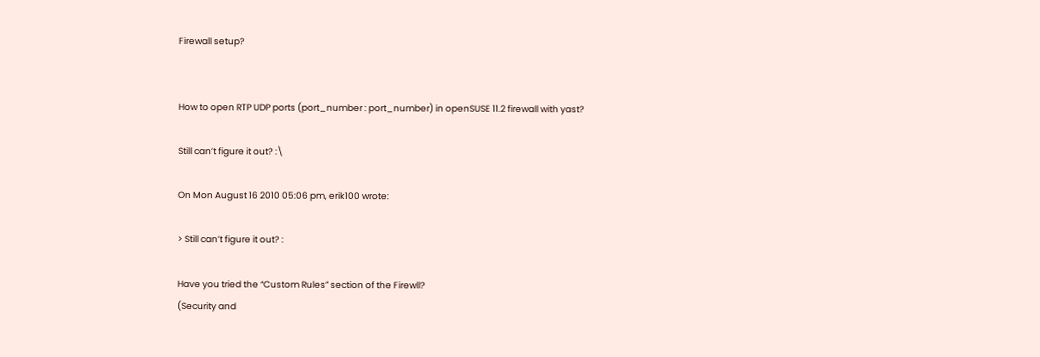Firewall setup?


How to open RTP UDP ports (port_number : port_number) in openSUSE 11.2 firewall with yast?

Still can’t figure it out? :\

On Mon August 16 2010 05:06 pm, erik100 wrote:

> Still can’t figure it out? :

Have you tried the “Custom Rules” section of the Firewll?
(Security and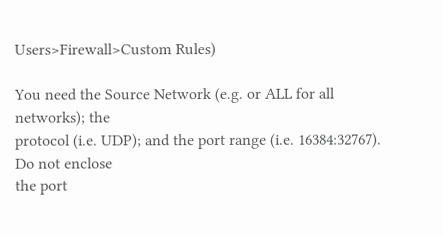Users>Firewall>Custom Rules)

You need the Source Network (e.g. or ALL for all networks); the
protocol (i.e. UDP); and the port range (i.e. 16384:32767). Do not enclose
the port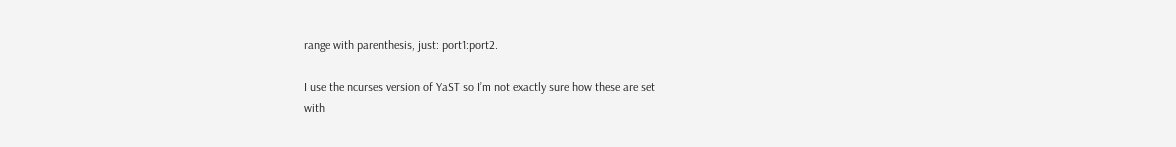range with parenthesis, just: port1:port2.

I use the ncurses version of YaST so I’m not exactly sure how these are set
with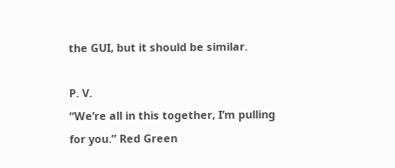the GUI, but it should be similar.

P. V.
“We’re all in this together, I’m pulling for you.” Red Green